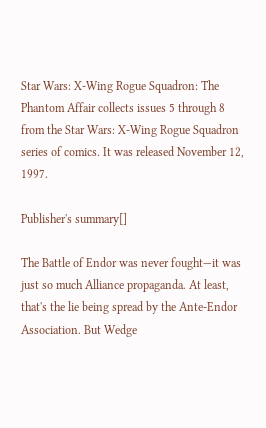Star Wars: X-Wing Rogue Squadron: The Phantom Affair collects issues 5 through 8 from the Star Wars: X-Wing Rogue Squadron series of comics. It was released November 12, 1997.

Publisher's summary[]

The Battle of Endor was never fought—it was just so much Alliance propaganda. At least, that's the lie being spread by the Ante-Endor Association. But Wedge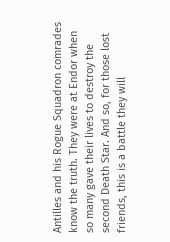Antilles and his Rogue Squadron comrades know the truth. They were at Endor when so many gave their lives to destroy the second Death Star. And so, for those lost friends, this is a battle they will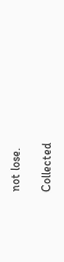not lose.

Collected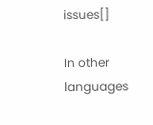issues[]

In other languages